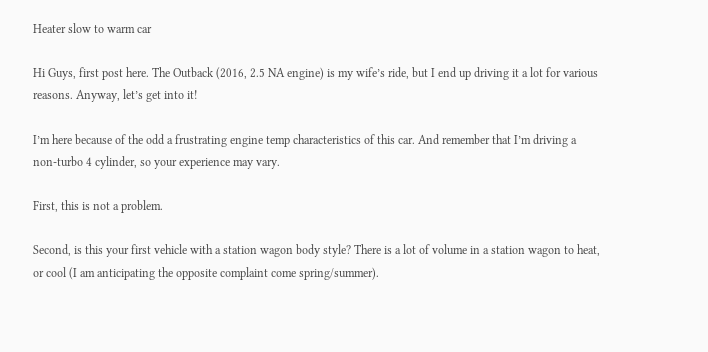Heater slow to warm car

Hi Guys, first post here. The Outback (2016, 2.5 NA engine) is my wife’s ride, but I end up driving it a lot for various reasons. Anyway, let’s get into it!

I’m here because of the odd a frustrating engine temp characteristics of this car. And remember that I’m driving a non-turbo 4 cylinder, so your experience may vary.

First, this is not a problem.

Second, is this your first vehicle with a station wagon body style? There is a lot of volume in a station wagon to heat, or cool (I am anticipating the opposite complaint come spring/summer).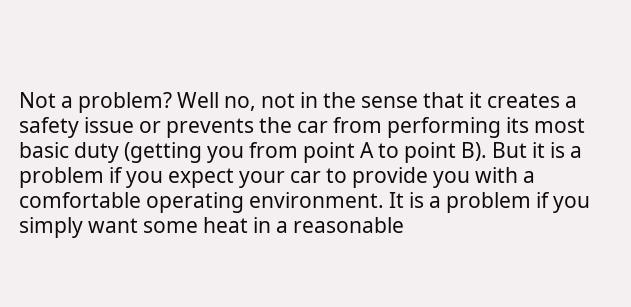Not a problem? Well no, not in the sense that it creates a safety issue or prevents the car from performing its most basic duty (getting you from point A to point B). But it is a problem if you expect your car to provide you with a comfortable operating environment. It is a problem if you simply want some heat in a reasonable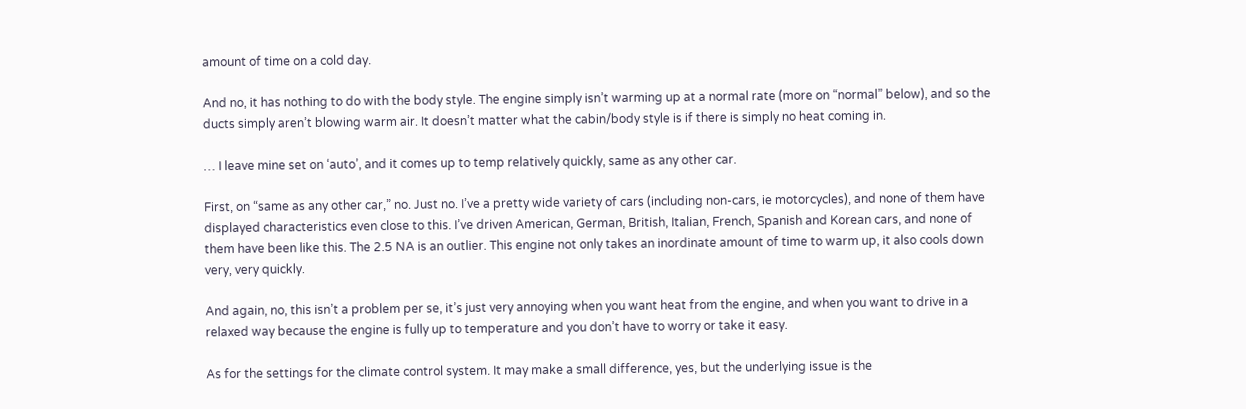amount of time on a cold day.

And no, it has nothing to do with the body style. The engine simply isn’t warming up at a normal rate (more on “normal” below), and so the ducts simply aren’t blowing warm air. It doesn’t matter what the cabin/body style is if there is simply no heat coming in.

… I leave mine set on ‘auto’, and it comes up to temp relatively quickly, same as any other car.

First, on “same as any other car,” no. Just no. I’ve a pretty wide variety of cars (including non-cars, ie motorcycles), and none of them have displayed characteristics even close to this. I’ve driven American, German, British, Italian, French, Spanish and Korean cars, and none of them have been like this. The 2.5 NA is an outlier. This engine not only takes an inordinate amount of time to warm up, it also cools down very, very quickly.

And again, no, this isn’t a problem per se, it’s just very annoying when you want heat from the engine, and when you want to drive in a relaxed way because the engine is fully up to temperature and you don’t have to worry or take it easy.

As for the settings for the climate control system. It may make a small difference, yes, but the underlying issue is the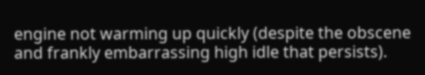engine not warming up quickly (despite the obscene and frankly embarrassing high idle that persists).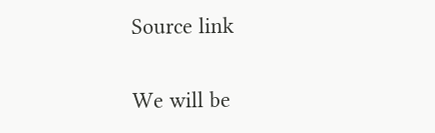Source link

We will be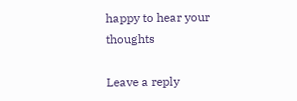happy to hear your thoughts

Leave a reply